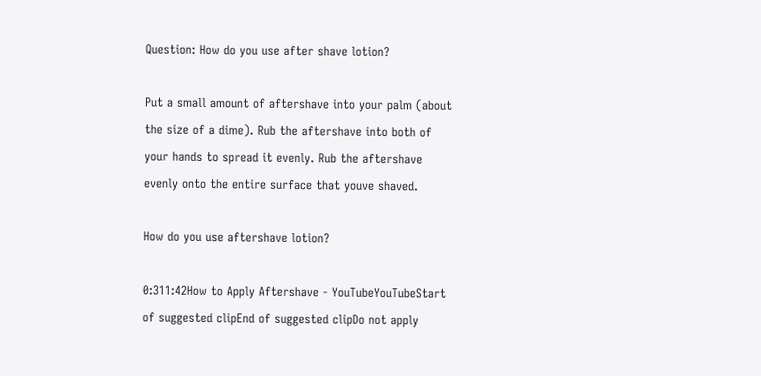Question: How do you use after shave lotion?

Put a small amount of aftershave into your palm (about the size of a dime). Rub the aftershave into both of your hands to spread it evenly. Rub the aftershave evenly onto the entire surface that youve shaved.

How do you use aftershave lotion?

0:311:42How to Apply Aftershave - YouTubeYouTubeStart of suggested clipEnd of suggested clipDo not apply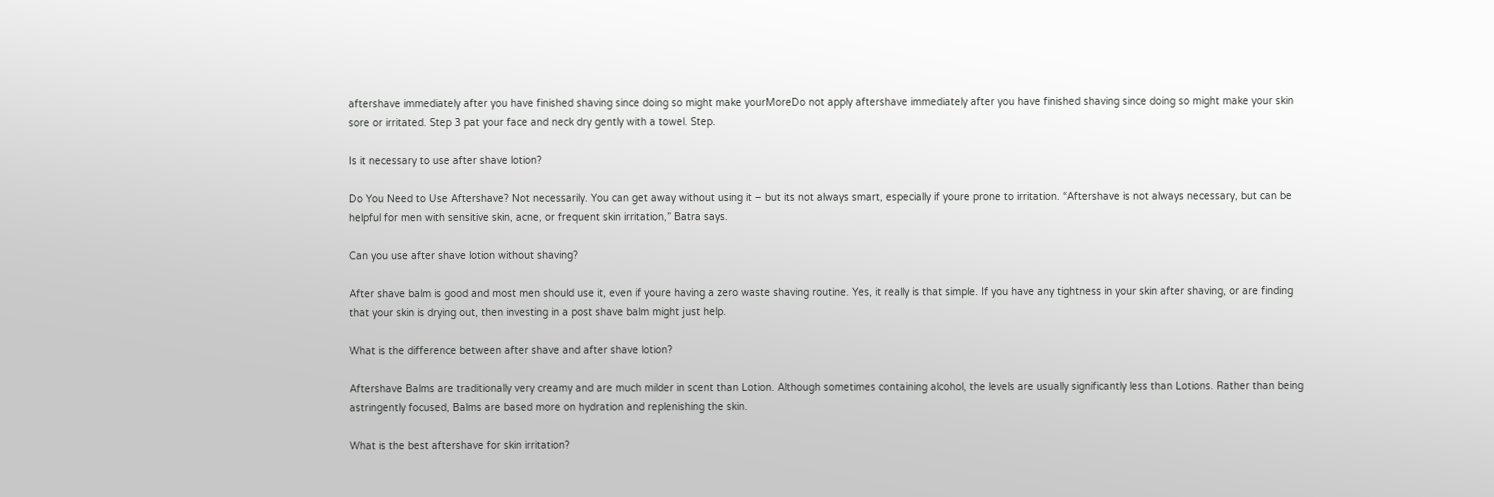aftershave immediately after you have finished shaving since doing so might make yourMoreDo not apply aftershave immediately after you have finished shaving since doing so might make your skin sore or irritated. Step 3 pat your face and neck dry gently with a towel. Step.

Is it necessary to use after shave lotion?

Do You Need to Use Aftershave? Not necessarily. You can get away without using it – but its not always smart, especially if youre prone to irritation. “Aftershave is not always necessary, but can be helpful for men with sensitive skin, acne, or frequent skin irritation,” Batra says.

Can you use after shave lotion without shaving?

After shave balm is good and most men should use it, even if youre having a zero waste shaving routine. Yes, it really is that simple. If you have any tightness in your skin after shaving, or are finding that your skin is drying out, then investing in a post shave balm might just help.

What is the difference between after shave and after shave lotion?

Aftershave Balms are traditionally very creamy and are much milder in scent than Lotion. Although sometimes containing alcohol, the levels are usually significantly less than Lotions. Rather than being astringently focused, Balms are based more on hydration and replenishing the skin.

What is the best aftershave for skin irritation?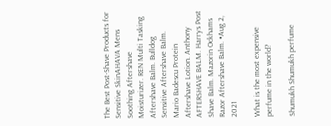The Best Post-Shave Products for Sensitive SkinAHAVA Mens Soothing Aftershave Moisturizer. REN Multi Tasking Aftershave Balm. Bulldog Sensitive Aftershave Balm. Mario Badescu Protein Aftershave Lotion. Anthony AFTERSHAVE BALM. Harrys Post Shave Balm. Mazorin Ockhams Razor Aftershave Balm. •Aug 2, 2021

What is the most expensive perfume in the world?

Shumukh Shumukh perfume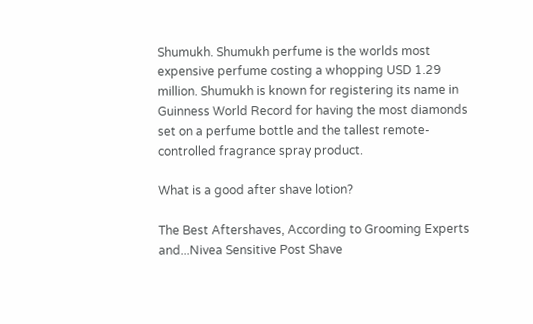Shumukh. Shumukh perfume is the worlds most expensive perfume costing a whopping USD 1.29 million. Shumukh is known for registering its name in Guinness World Record for having the most diamonds set on a perfume bottle and the tallest remote-controlled fragrance spray product.

What is a good after shave lotion?

The Best Aftershaves, According to Grooming Experts and...Nivea Sensitive Post Shave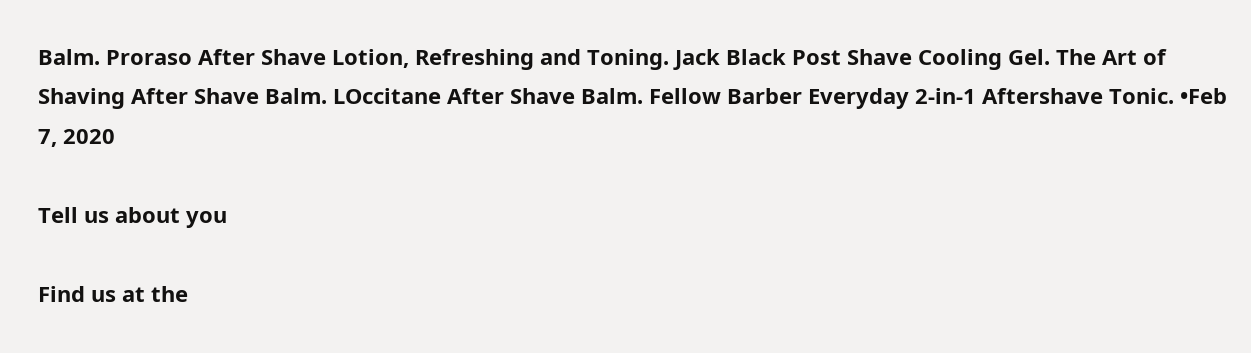Balm. Proraso After Shave Lotion, Refreshing and Toning. Jack Black Post Shave Cooling Gel. The Art of Shaving After Shave Balm. LOccitane After Shave Balm. Fellow Barber Everyday 2-in-1 Aftershave Tonic. •Feb 7, 2020

Tell us about you

Find us at the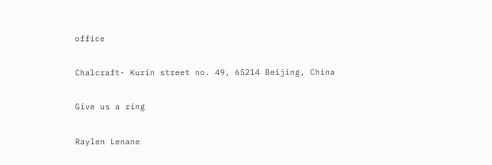office

Chalcraft- Kurin street no. 49, 65214 Beijing, China

Give us a ring

Raylen Lenane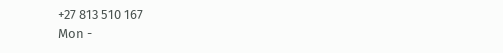+27 813 510 167
Mon -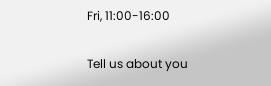Fri, 11:00-16:00

Tell us about you